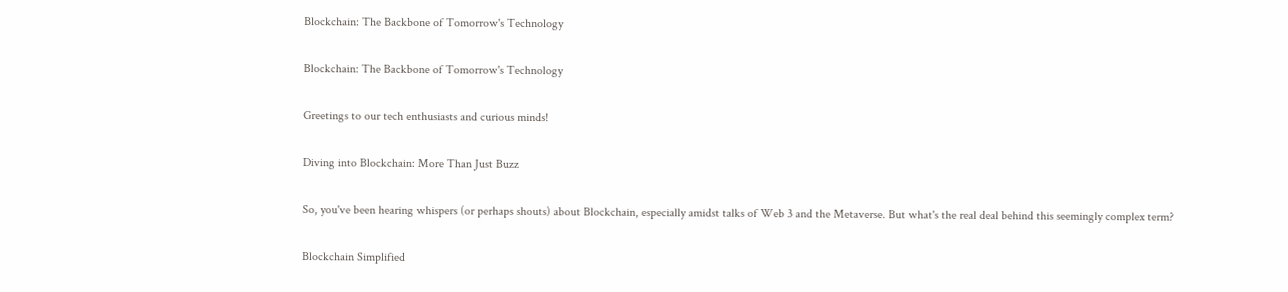Blockchain: The Backbone of Tomorrow's Technology

Blockchain: The Backbone of Tomorrow's Technology

Greetings to our tech enthusiasts and curious minds!

Diving into Blockchain: More Than Just Buzz

So, you've been hearing whispers (or perhaps shouts) about Blockchain, especially amidst talks of Web 3 and the Metaverse. But what's the real deal behind this seemingly complex term?

Blockchain Simplified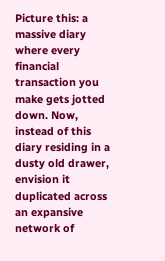Picture this: a massive diary where every financial transaction you make gets jotted down. Now, instead of this diary residing in a dusty old drawer, envision it duplicated across an expansive network of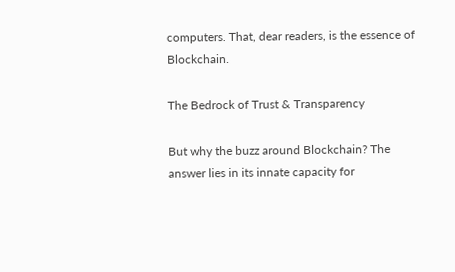computers. That, dear readers, is the essence of Blockchain.

The Bedrock of Trust & Transparency

But why the buzz around Blockchain? The answer lies in its innate capacity for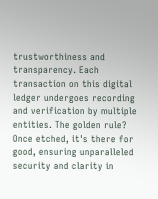trustworthiness and transparency. Each transaction on this digital ledger undergoes recording and verification by multiple entities. The golden rule? Once etched, it's there for good, ensuring unparalleled security and clarity in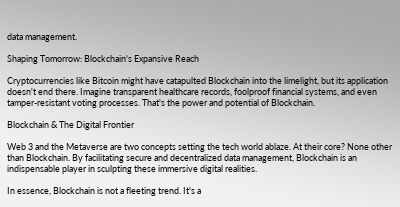data management.

Shaping Tomorrow: Blockchain's Expansive Reach

Cryptocurrencies like Bitcoin might have catapulted Blockchain into the limelight, but its application doesn't end there. Imagine transparent healthcare records, foolproof financial systems, and even tamper-resistant voting processes. That's the power and potential of Blockchain.

Blockchain & The Digital Frontier

Web 3 and the Metaverse are two concepts setting the tech world ablaze. At their core? None other than Blockchain. By facilitating secure and decentralized data management, Blockchain is an indispensable player in sculpting these immersive digital realities.

In essence, Blockchain is not a fleeting trend. It's a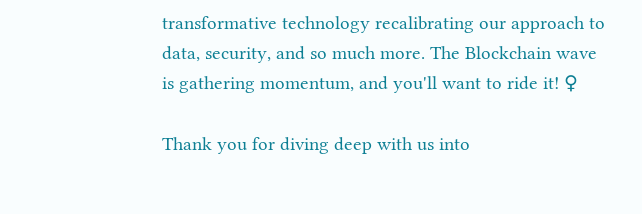transformative technology recalibrating our approach to data, security, and so much more. The Blockchain wave is gathering momentum, and you'll want to ride it! ♀

Thank you for diving deep with us into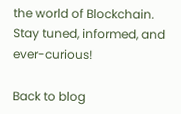the world of Blockchain. Stay tuned, informed, and ever-curious!

Back to blog